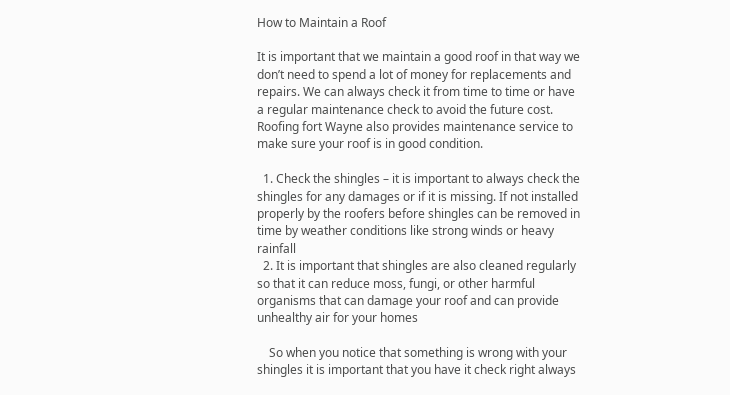How to Maintain a Roof

It is important that we maintain a good roof in that way we don’t need to spend a lot of money for replacements and repairs. We can always check it from time to time or have a regular maintenance check to avoid the future cost. Roofing fort Wayne also provides maintenance service to make sure your roof is in good condition.

  1. Check the shingles – it is important to always check the shingles for any damages or if it is missing. If not installed properly by the roofers before shingles can be removed in time by weather conditions like strong winds or heavy rainfall
  2. It is important that shingles are also cleaned regularly so that it can reduce moss, fungi, or other harmful organisms that can damage your roof and can provide unhealthy air for your homes

    So when you notice that something is wrong with your shingles it is important that you have it check right always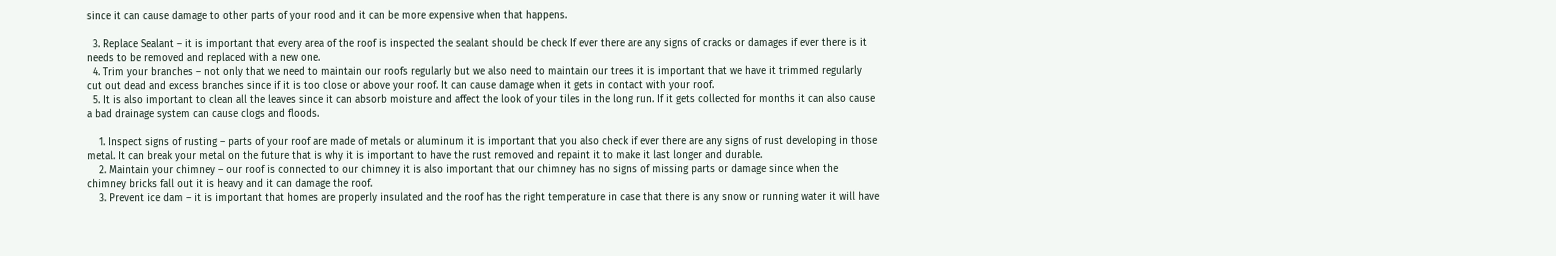since it can cause damage to other parts of your rood and it can be more expensive when that happens.

  3. Replace Sealant – it is important that every area of the roof is inspected the sealant should be check If ever there are any signs of cracks or damages if ever there is it needs to be removed and replaced with a new one.
  4. Trim your branches – not only that we need to maintain our roofs regularly but we also need to maintain our trees it is important that we have it trimmed regularly cut out dead and excess branches since if it is too close or above your roof. It can cause damage when it gets in contact with your roof.
  5. It is also important to clean all the leaves since it can absorb moisture and affect the look of your tiles in the long run. If it gets collected for months it can also cause a bad drainage system can cause clogs and floods.

    1. Inspect signs of rusting – parts of your roof are made of metals or aluminum it is important that you also check if ever there are any signs of rust developing in those metal. It can break your metal on the future that is why it is important to have the rust removed and repaint it to make it last longer and durable.
    2. Maintain your chimney – our roof is connected to our chimney it is also important that our chimney has no signs of missing parts or damage since when the chimney bricks fall out it is heavy and it can damage the roof.
    3. Prevent ice dam – it is important that homes are properly insulated and the roof has the right temperature in case that there is any snow or running water it will have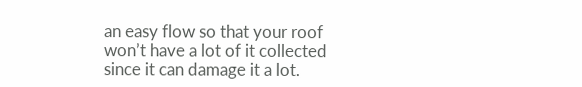an easy flow so that your roof won’t have a lot of it collected since it can damage it a lot.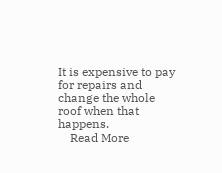It is expensive to pay for repairs and change the whole roof when that happens.
    Read More